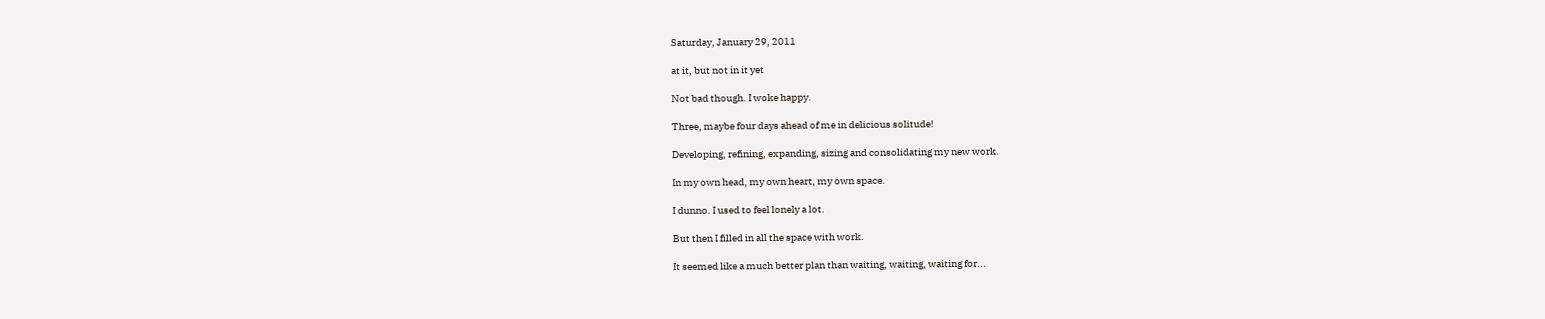Saturday, January 29, 2011

at it, but not in it yet

Not bad though. I woke happy.

Three, maybe four days ahead of me in delicious solitude!

Developing, refining, expanding, sizing and consolidating my new work.

In my own head, my own heart, my own space.

I dunno. I used to feel lonely a lot.

But then I filled in all the space with work.

It seemed like a much better plan than waiting, waiting, waiting for...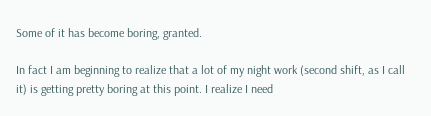Some of it has become boring, granted.

In fact I am beginning to realize that a lot of my night work (second shift, as I call it) is getting pretty boring at this point. I realize I need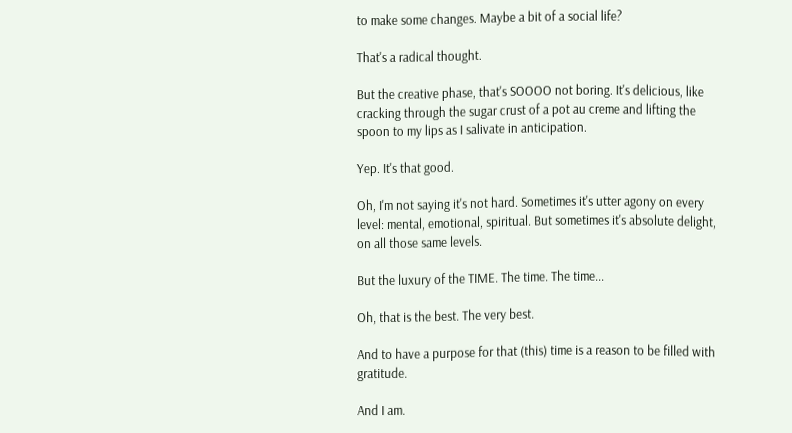to make some changes. Maybe a bit of a social life?

That's a radical thought.

But the creative phase, that's SOOOO not boring. It's delicious, like cracking through the sugar crust of a pot au creme and lifting the spoon to my lips as I salivate in anticipation.

Yep. It's that good.

Oh, I'm not saying it's not hard. Sometimes it's utter agony on every level: mental, emotional, spiritual. But sometimes it's absolute delight, on all those same levels.

But the luxury of the TIME. The time. The time...

Oh, that is the best. The very best.

And to have a purpose for that (this) time is a reason to be filled with gratitude.

And I am.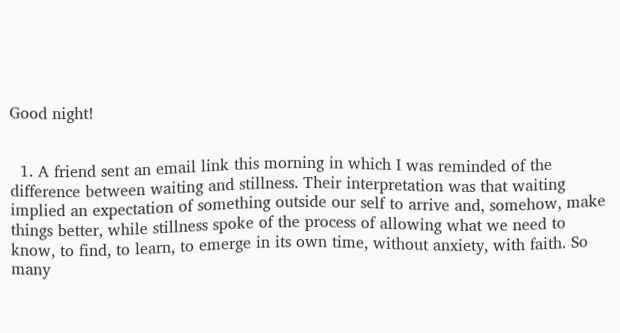Good night!


  1. A friend sent an email link this morning in which I was reminded of the difference between waiting and stillness. Their interpretation was that waiting implied an expectation of something outside our self to arrive and, somehow, make things better, while stillness spoke of the process of allowing what we need to know, to find, to learn, to emerge in its own time, without anxiety, with faith. So many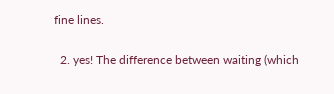fine lines.

  2. yes! The difference between waiting (which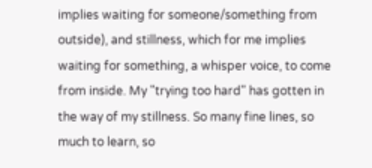implies waiting for someone/something from outside), and stillness, which for me implies waiting for something, a whisper voice, to come from inside. My "trying too hard" has gotten in the way of my stillness. So many fine lines, so much to learn, so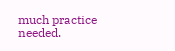much practice needed.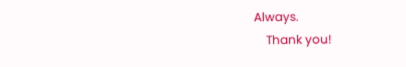Always.
    Thank you!